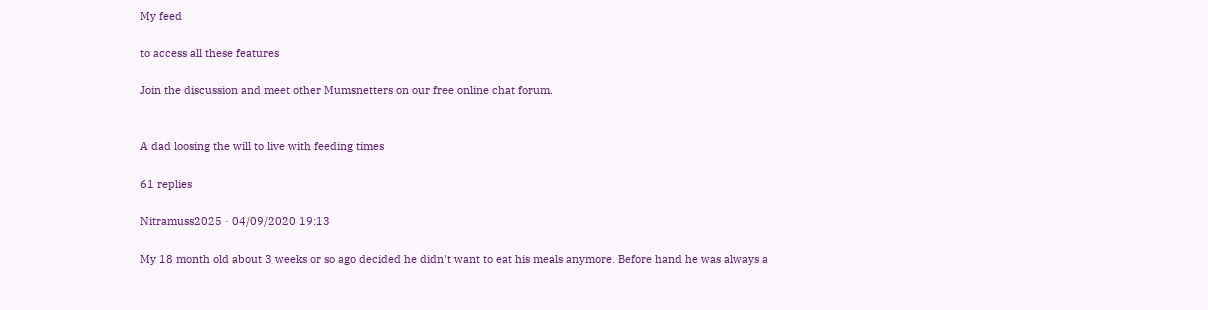My feed

to access all these features

Join the discussion and meet other Mumsnetters on our free online chat forum.


A dad loosing the will to live with feeding times

61 replies

Nitramuss2025 · 04/09/2020 19:13

My 18 month old about 3 weeks or so ago decided he didn't want to eat his meals anymore. Before hand he was always a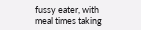fussy eater, with meal times taking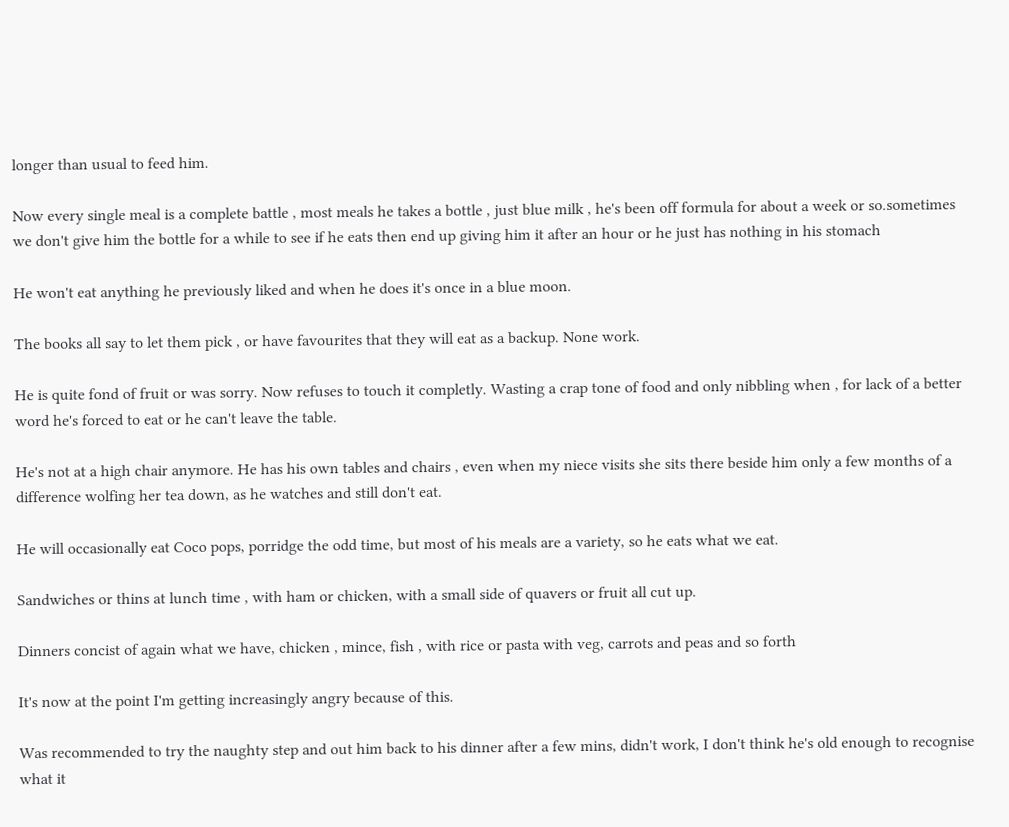longer than usual to feed him.

Now every single meal is a complete battle , most meals he takes a bottle , just blue milk , he's been off formula for about a week or so.sometimes we don't give him the bottle for a while to see if he eats then end up giving him it after an hour or he just has nothing in his stomach

He won't eat anything he previously liked and when he does it's once in a blue moon.

The books all say to let them pick , or have favourites that they will eat as a backup. None work.

He is quite fond of fruit or was sorry. Now refuses to touch it completly. Wasting a crap tone of food and only nibbling when , for lack of a better word he's forced to eat or he can't leave the table.

He's not at a high chair anymore. He has his own tables and chairs , even when my niece visits she sits there beside him only a few months of a difference wolfing her tea down, as he watches and still don't eat.

He will occasionally eat Coco pops, porridge the odd time, but most of his meals are a variety, so he eats what we eat.

Sandwiches or thins at lunch time , with ham or chicken, with a small side of quavers or fruit all cut up.

Dinners concist of again what we have, chicken , mince, fish , with rice or pasta with veg, carrots and peas and so forth

It's now at the point I'm getting increasingly angry because of this.

Was recommended to try the naughty step and out him back to his dinner after a few mins, didn't work, I don't think he's old enough to recognise what it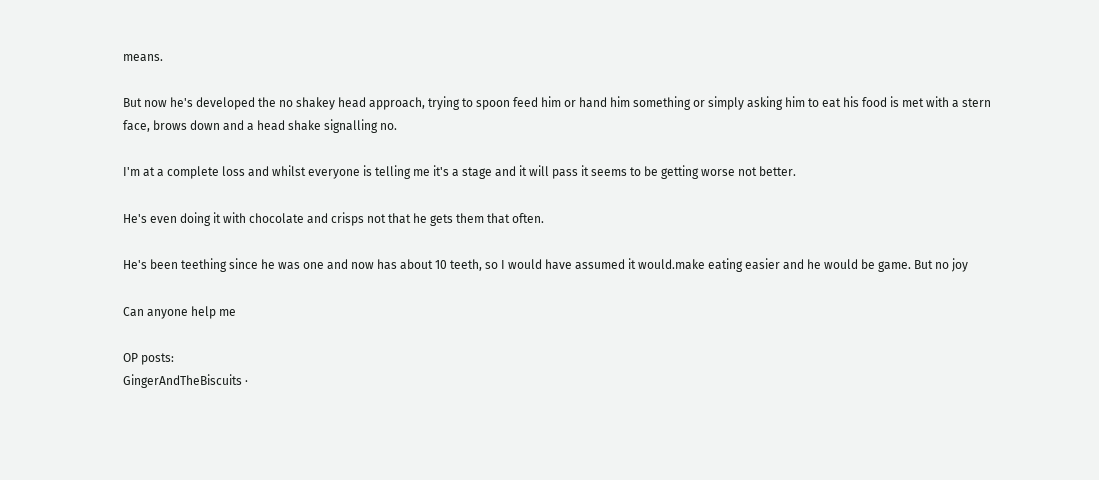means.

But now he's developed the no shakey head approach, trying to spoon feed him or hand him something or simply asking him to eat his food is met with a stern face, brows down and a head shake signalling no.

I'm at a complete loss and whilst everyone is telling me it's a stage and it will pass it seems to be getting worse not better.

He's even doing it with chocolate and crisps not that he gets them that often.

He's been teething since he was one and now has about 10 teeth, so I would have assumed it would.make eating easier and he would be game. But no joy

Can anyone help me

OP posts:
GingerAndTheBiscuits ·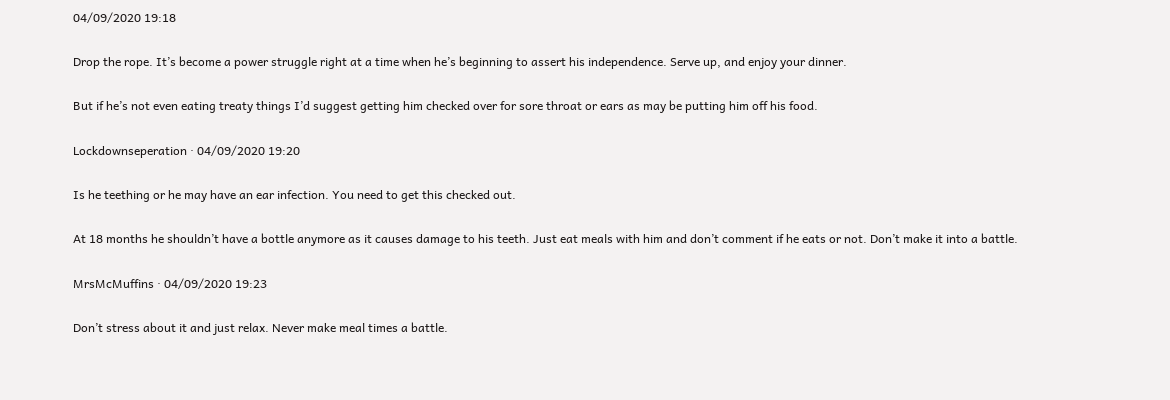04/09/2020 19:18

Drop the rope. It’s become a power struggle right at a time when he’s beginning to assert his independence. Serve up, and enjoy your dinner.

But if he’s not even eating treaty things I’d suggest getting him checked over for sore throat or ears as may be putting him off his food.

Lockdownseperation · 04/09/2020 19:20

Is he teething or he may have an ear infection. You need to get this checked out.

At 18 months he shouldn’t have a bottle anymore as it causes damage to his teeth. Just eat meals with him and don’t comment if he eats or not. Don’t make it into a battle.

MrsMcMuffins · 04/09/2020 19:23

Don’t stress about it and just relax. Never make meal times a battle.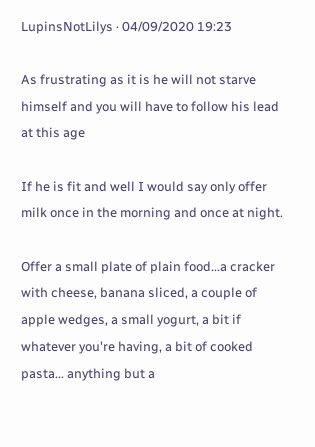LupinsNotLilys · 04/09/2020 19:23

As frustrating as it is he will not starve himself and you will have to follow his lead at this age

If he is fit and well I would say only offer milk once in the morning and once at night.

Offer a small plate of plain food...a cracker with cheese, banana sliced, a couple of apple wedges, a small yogurt, a bit if whatever you're having, a bit of cooked pasta... anything but a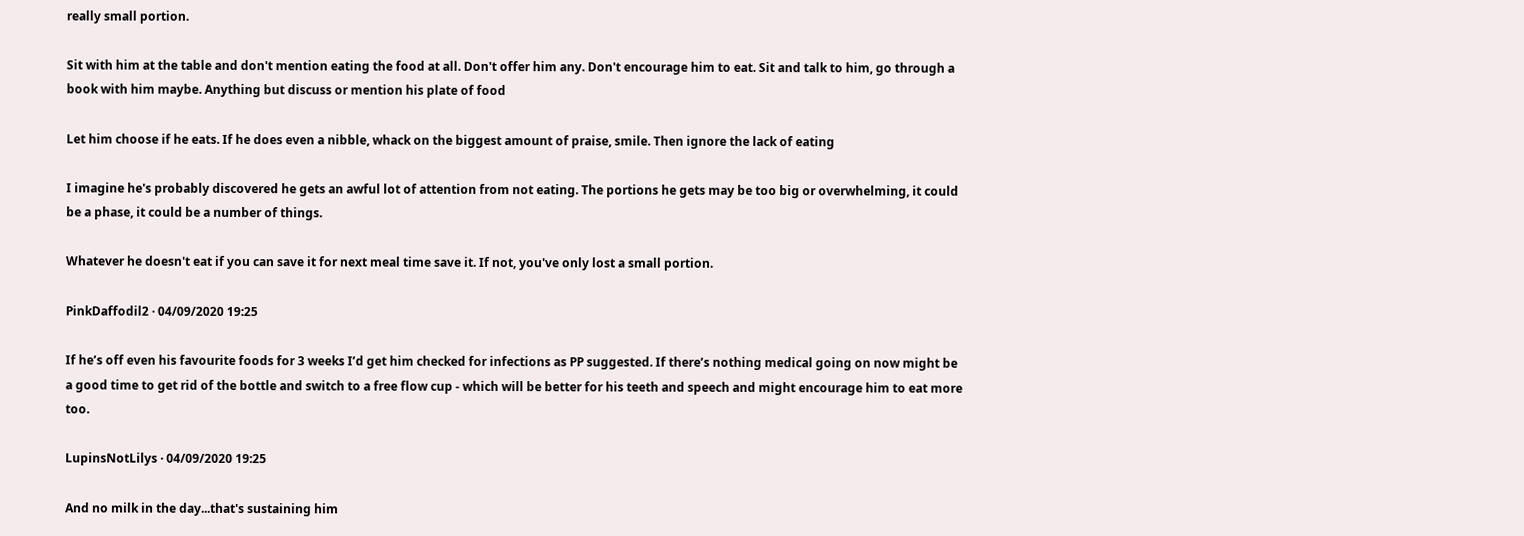really small portion.

Sit with him at the table and don't mention eating the food at all. Don't offer him any. Don't encourage him to eat. Sit and talk to him, go through a book with him maybe. Anything but discuss or mention his plate of food

Let him choose if he eats. If he does even a nibble, whack on the biggest amount of praise, smile. Then ignore the lack of eating

I imagine he's probably discovered he gets an awful lot of attention from not eating. The portions he gets may be too big or overwhelming, it could be a phase, it could be a number of things.

Whatever he doesn't eat if you can save it for next meal time save it. If not, you've only lost a small portion.

PinkDaffodil2 · 04/09/2020 19:25

If he’s off even his favourite foods for 3 weeks I’d get him checked for infections as PP suggested. If there’s nothing medical going on now might be a good time to get rid of the bottle and switch to a free flow cup - which will be better for his teeth and speech and might encourage him to eat more too.

LupinsNotLilys · 04/09/2020 19:25

And no milk in the day...that's sustaining him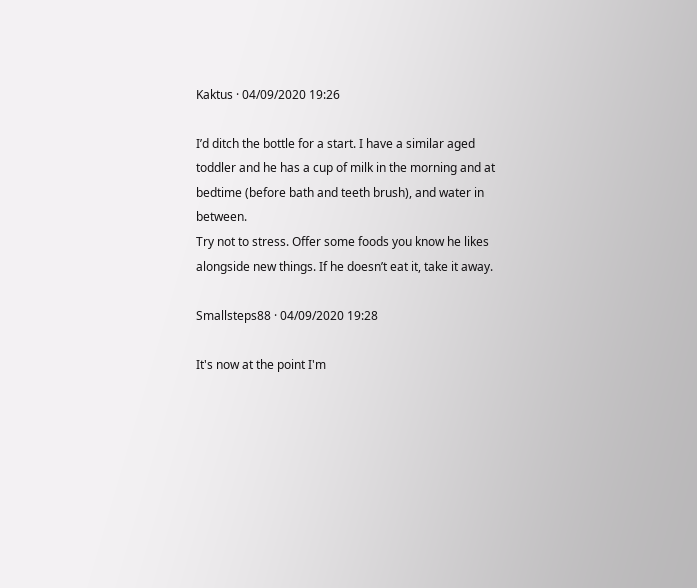Kaktus · 04/09/2020 19:26

I’d ditch the bottle for a start. I have a similar aged toddler and he has a cup of milk in the morning and at bedtime (before bath and teeth brush), and water in between.
Try not to stress. Offer some foods you know he likes alongside new things. If he doesn’t eat it, take it away.

Smallsteps88 · 04/09/2020 19:28

It's now at the point I'm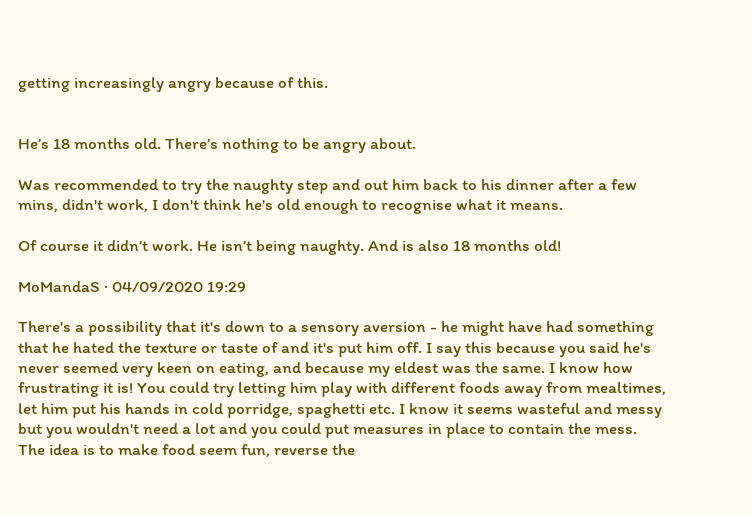getting increasingly angry because of this.


He’s 18 months old. There’s nothing to be angry about.

Was recommended to try the naughty step and out him back to his dinner after a few mins, didn't work, I don't think he's old enough to recognise what it means.

Of course it didn’t work. He isn’t being naughty. And is also 18 months old!

MoMandaS · 04/09/2020 19:29

There's a possibility that it's down to a sensory aversion - he might have had something that he hated the texture or taste of and it's put him off. I say this because you said he's never seemed very keen on eating, and because my eldest was the same. I know how frustrating it is! You could try letting him play with different foods away from mealtimes, let him put his hands in cold porridge, spaghetti etc. I know it seems wasteful and messy but you wouldn't need a lot and you could put measures in place to contain the mess. The idea is to make food seem fun, reverse the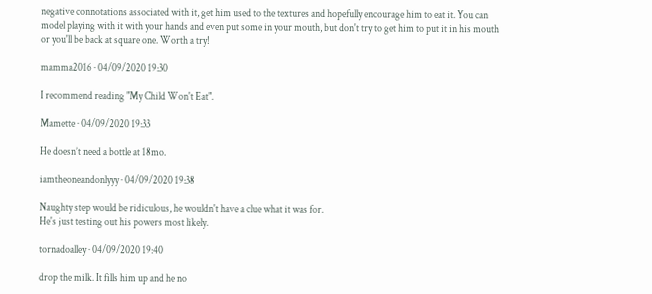negative connotations associated with it, get him used to the textures and hopefully encourage him to eat it. You can model playing with it with your hands and even put some in your mouth, but don't try to get him to put it in his mouth or you'll be back at square one. Worth a try!

mamma2016 · 04/09/2020 19:30

I recommend reading "My Child Won't Eat".

Mamette · 04/09/2020 19:33

He doesn’t need a bottle at 18mo.

iamtheoneandonlyyy · 04/09/2020 19:38

Naughty step would be ridiculous, he wouldn't have a clue what it was for.
He's just testing out his powers most likely.

tornadoalley · 04/09/2020 19:40

drop the milk. It fills him up and he no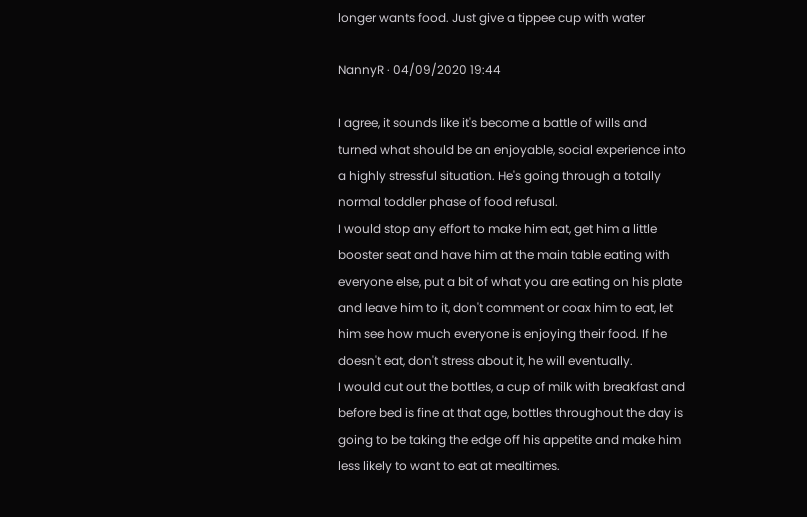longer wants food. Just give a tippee cup with water

NannyR · 04/09/2020 19:44

I agree, it sounds like it's become a battle of wills and turned what should be an enjoyable, social experience into a highly stressful situation. He's going through a totally normal toddler phase of food refusal.
I would stop any effort to make him eat, get him a little booster seat and have him at the main table eating with everyone else, put a bit of what you are eating on his plate and leave him to it, don't comment or coax him to eat, let him see how much everyone is enjoying their food. If he doesn't eat, don't stress about it, he will eventually.
I would cut out the bottles, a cup of milk with breakfast and before bed is fine at that age, bottles throughout the day is going to be taking the edge off his appetite and make him less likely to want to eat at mealtimes.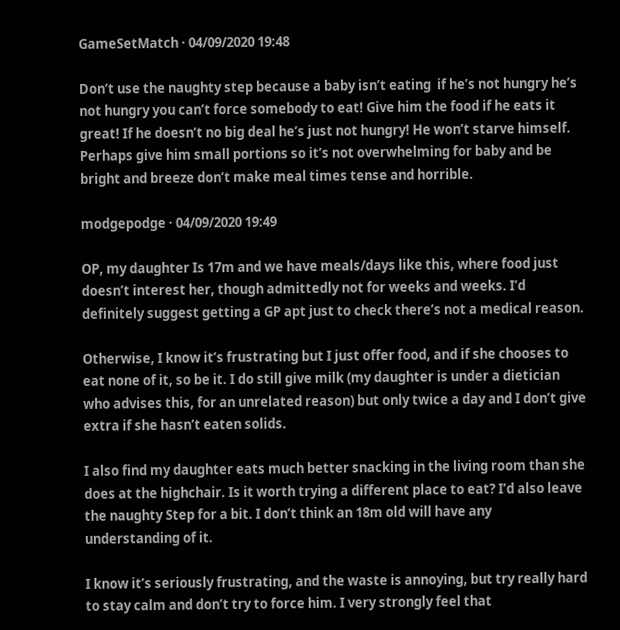GameSetMatch · 04/09/2020 19:48

Don’t use the naughty step because a baby isn’t eating  if he’s not hungry he’s not hungry you can’t force somebody to eat! Give him the food if he eats it great! If he doesn’t no big deal he’s just not hungry! He won’t starve himself. Perhaps give him small portions so it’s not overwhelming for baby and be bright and breeze don’t make meal times tense and horrible.

modgepodge · 04/09/2020 19:49

OP, my daughter Is 17m and we have meals/days like this, where food just doesn’t interest her, though admittedly not for weeks and weeks. I’d definitely suggest getting a GP apt just to check there’s not a medical reason.

Otherwise, I know it’s frustrating but I just offer food, and if she chooses to eat none of it, so be it. I do still give milk (my daughter is under a dietician who advises this, for an unrelated reason) but only twice a day and I don’t give extra if she hasn’t eaten solids.

I also find my daughter eats much better snacking in the living room than she does at the highchair. Is it worth trying a different place to eat? I’d also leave the naughty Step for a bit. I don’t think an 18m old will have any understanding of it.

I know it’s seriously frustrating, and the waste is annoying, but try really hard to stay calm and don’t try to force him. I very strongly feel that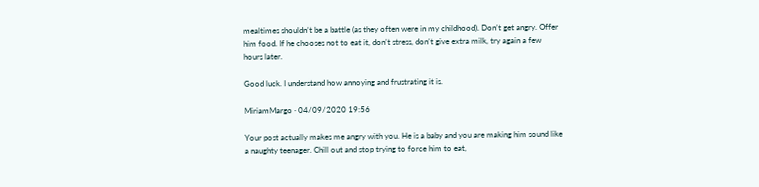mealtimes shouldn’t be a battle (as they often were in my childhood). Don’t get angry. Offer him food. If he chooses not to eat it, don’t stress, don’t give extra milk, try again a few hours later.

Good luck. I understand how annoying and frustrating it is.

MiriamMargo · 04/09/2020 19:56

Your post actually makes me angry with you. He is a baby and you are making him sound like a naughty teenager. Chill out and stop trying to force him to eat,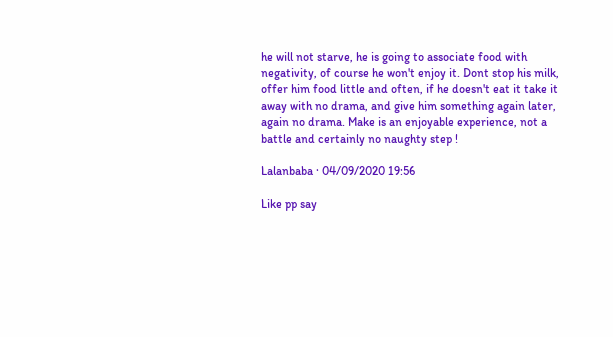he will not starve, he is going to associate food with negativity, of course he won't enjoy it. Dont stop his milk, offer him food little and often, if he doesn't eat it take it away with no drama, and give him something again later, again no drama. Make is an enjoyable experience, not a battle and certainly no naughty step !

Lalanbaba · 04/09/2020 19:56

Like pp say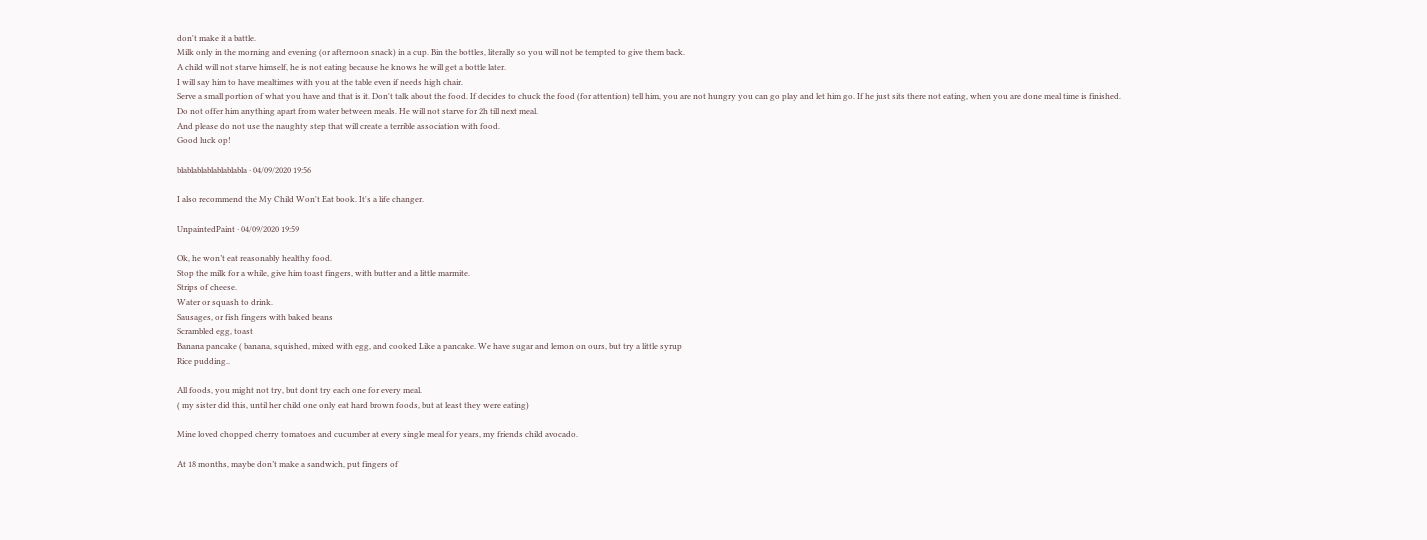don't make it a battle.
Milk only in the morning and evening (or afternoon snack) in a cup. Bin the bottles, literally so you will not be tempted to give them back.
A child will not starve himself, he is not eating because he knows he will get a bottle later.
I will say him to have mealtimes with you at the table even if needs high chair.
Serve a small portion of what you have and that is it. Don't talk about the food. If decides to chuck the food (for attention) tell him, you are not hungry you can go play and let him go. If he just sits there not eating, when you are done meal time is finished.
Do not offer him anything apart from water between meals. He will not starve for 2h till next meal.
And please do not use the naughty step that will create a terrible association with food.
Good luck op!

blablablablablablabla · 04/09/2020 19:56

I also recommend the My Child Won't Eat book. It's a life changer.

UnpaintedPaint · 04/09/2020 19:59

Ok, he won’t eat reasonably healthy food.
Stop the milk for a while, give him toast fingers, with butter and a little marmite.
Strips of cheese.
Water or squash to drink.
Sausages, or fish fingers with baked beans
Scrambled egg, toast
Banana pancake ( banana, squished, mixed with egg, and cooked Like a pancake. We have sugar and lemon on ours, but try a little syrup
Rice pudding..

All foods, you might not try, but dont try each one for every meal.
( my sister did this, until her child one only eat hard brown foods, but at least they were eating)

Mine loved chopped cherry tomatoes and cucumber at every single meal for years, my friends child avocado.

At 18 months, maybe don’t make a sandwich, put fingers of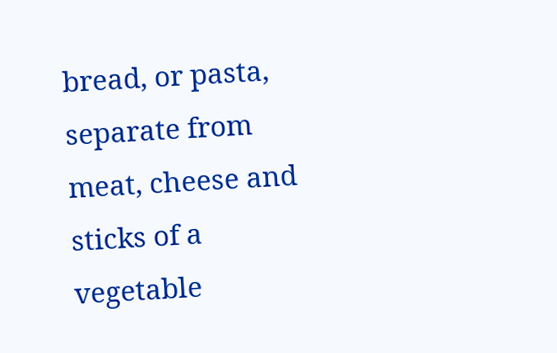bread, or pasta, separate from meat, cheese and sticks of a vegetable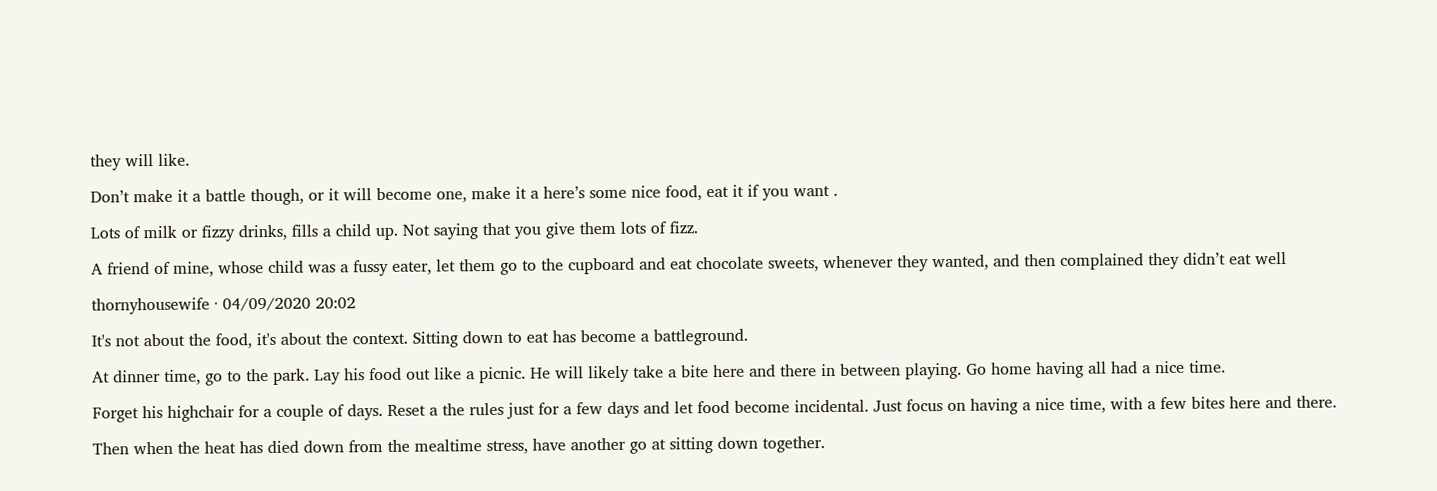they will like.

Don’t make it a battle though, or it will become one, make it a here’s some nice food, eat it if you want .

Lots of milk or fizzy drinks, fills a child up. Not saying that you give them lots of fizz.

A friend of mine, whose child was a fussy eater, let them go to the cupboard and eat chocolate sweets, whenever they wanted, and then complained they didn’t eat well

thornyhousewife · 04/09/2020 20:02

It's not about the food, it's about the context. Sitting down to eat has become a battleground.

At dinner time, go to the park. Lay his food out like a picnic. He will likely take a bite here and there in between playing. Go home having all had a nice time.

Forget his highchair for a couple of days. Reset a the rules just for a few days and let food become incidental. Just focus on having a nice time, with a few bites here and there.

Then when the heat has died down from the mealtime stress, have another go at sitting down together.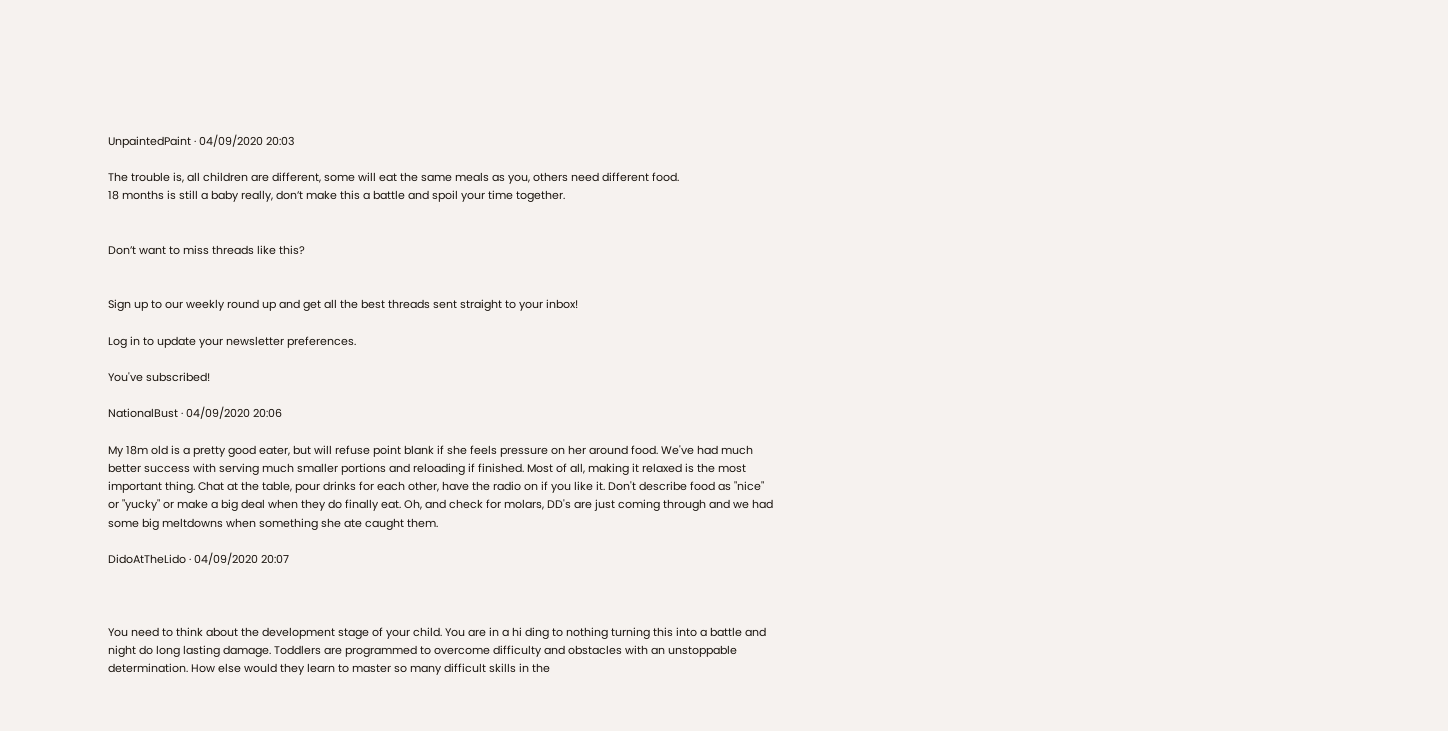UnpaintedPaint · 04/09/2020 20:03

The trouble is, all children are different, some will eat the same meals as you, others need different food.
18 months is still a baby really, don’t make this a battle and spoil your time together.


Don’t want to miss threads like this?


Sign up to our weekly round up and get all the best threads sent straight to your inbox!

Log in to update your newsletter preferences.

You've subscribed!

NationalBust · 04/09/2020 20:06

My 18m old is a pretty good eater, but will refuse point blank if she feels pressure on her around food. We've had much better success with serving much smaller portions and reloading if finished. Most of all, making it relaxed is the most important thing. Chat at the table, pour drinks for each other, have the radio on if you like it. Don't describe food as "nice" or "yucky" or make a big deal when they do finally eat. Oh, and check for molars, DD's are just coming through and we had some big meltdowns when something she ate caught them.

DidoAtTheLido · 04/09/2020 20:07



You need to think about the development stage of your child. You are in a hi ding to nothing turning this into a battle and night do long lasting damage. Toddlers are programmed to overcome difficulty and obstacles with an unstoppable determination. How else would they learn to master so many difficult skills in the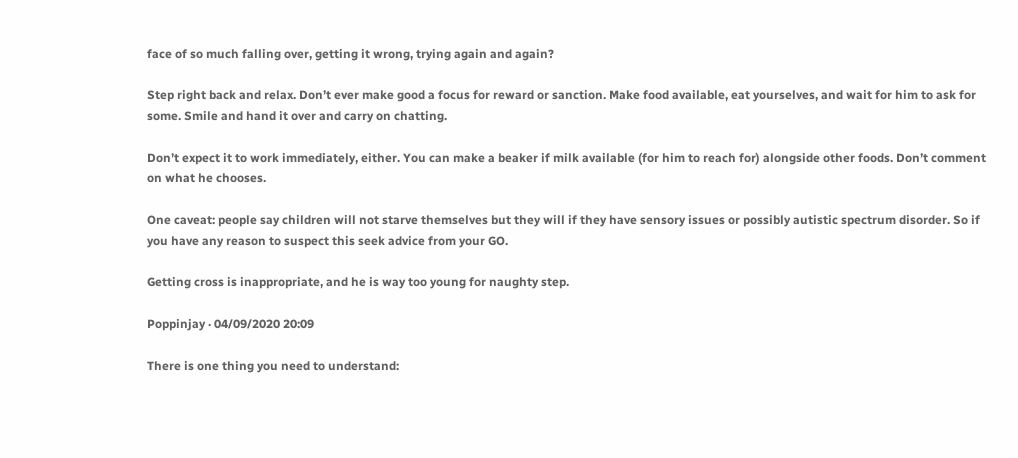face of so much falling over, getting it wrong, trying again and again?

Step right back and relax. Don’t ever make good a focus for reward or sanction. Make food available, eat yourselves, and wait for him to ask for some. Smile and hand it over and carry on chatting.

Don’t expect it to work immediately, either. You can make a beaker if milk available (for him to reach for) alongside other foods. Don’t comment on what he chooses.

One caveat: people say children will not starve themselves but they will if they have sensory issues or possibly autistic spectrum disorder. So if you have any reason to suspect this seek advice from your GO.

Getting cross is inappropriate, and he is way too young for naughty step.

Poppinjay · 04/09/2020 20:09

There is one thing you need to understand: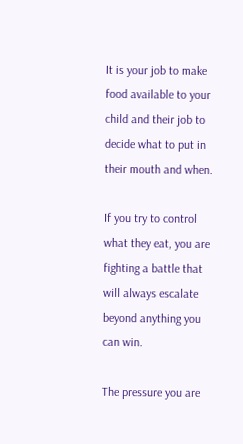It is your job to make food available to your child and their job to decide what to put in their mouth and when.

If you try to control what they eat, you are fighting a battle that will always escalate beyond anything you can win.

The pressure you are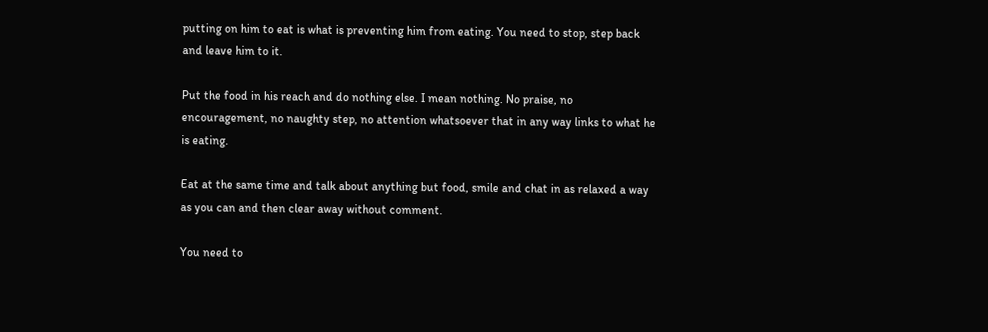putting on him to eat is what is preventing him from eating. You need to stop, step back and leave him to it.

Put the food in his reach and do nothing else. I mean nothing. No praise, no encouragement, no naughty step, no attention whatsoever that in any way links to what he is eating.

Eat at the same time and talk about anything but food, smile and chat in as relaxed a way as you can and then clear away without comment.

You need to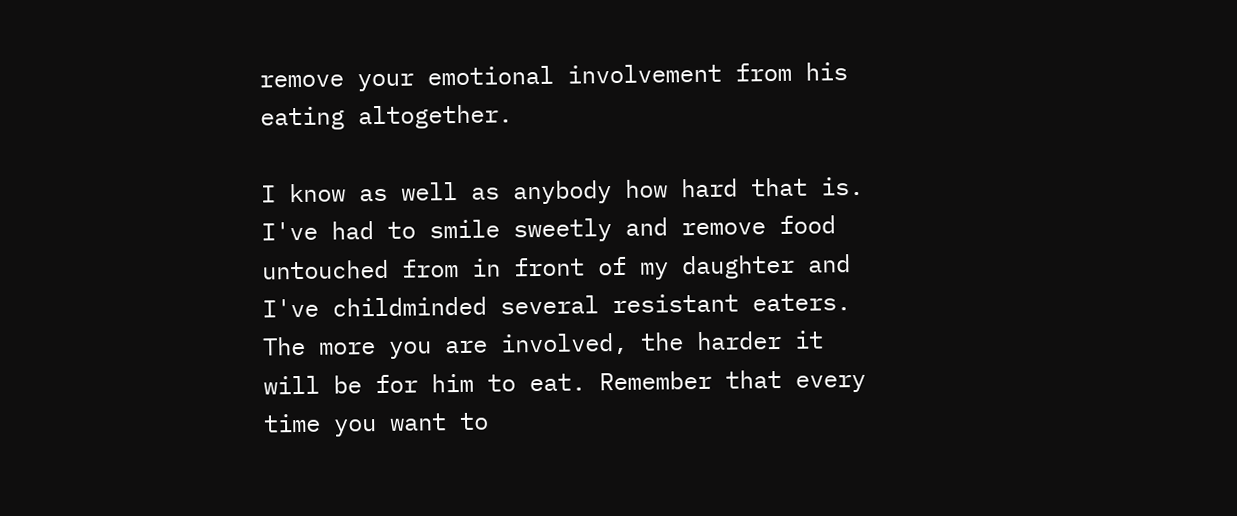remove your emotional involvement from his eating altogether.

I know as well as anybody how hard that is. I've had to smile sweetly and remove food untouched from in front of my daughter and I've childminded several resistant eaters. The more you are involved, the harder it will be for him to eat. Remember that every time you want to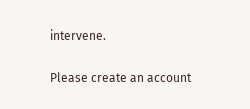intervene.

Please create an account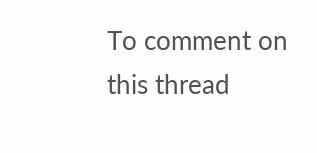To comment on this thread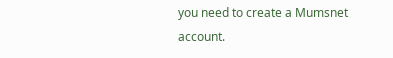you need to create a Mumsnet account.